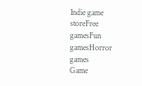Indie game storeFree gamesFun gamesHorror games
Game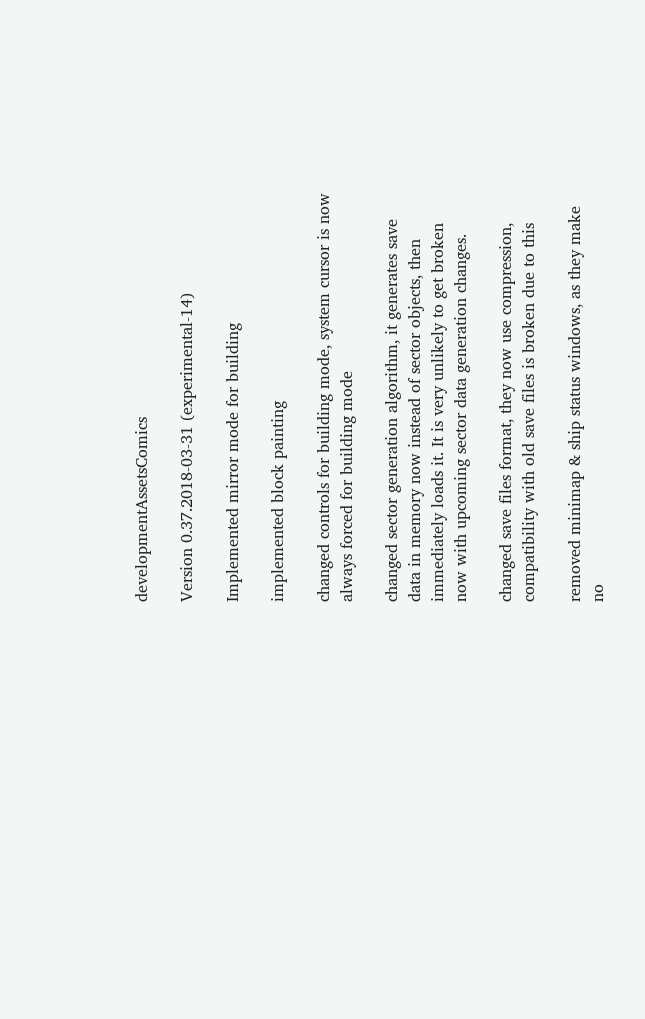developmentAssetsComics

Version 0.37.2018-03-31 (experimental-14)

Implemented mirror mode for building

implemented block painting

changed controls for building mode, system cursor is now always forced for building mode

changed sector generation algorithm, it generates save data in memory now instead of sector objects, then immediately loads it. It is very unlikely to get broken now with upcoming sector data generation changes.

changed save files format, they now use compression, compatibility with old save files is broken due to this

removed minimap & ship status windows, as they make no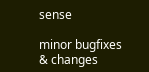sense

minor bugfixes & changes